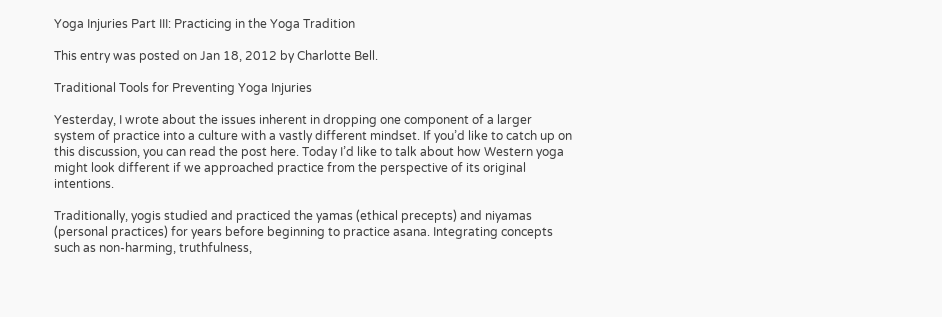Yoga Injuries Part III: Practicing in the Yoga Tradition

This entry was posted on Jan 18, 2012 by Charlotte Bell.

Traditional Tools for Preventing Yoga Injuries

Yesterday, I wrote about the issues inherent in dropping one component of a larger system of practice into a culture with a vastly different mindset. If you’d like to catch up on this discussion, you can read the post here. Today I’d like to talk about how Western yoga might look different if we approached practice from the perspective of its original intentions.

Traditionally, yogis studied and practiced the yamas (ethical precepts) and niyamas (personal practices) for years before beginning to practice asana. Integrating concepts such as non-harming, truthfulness,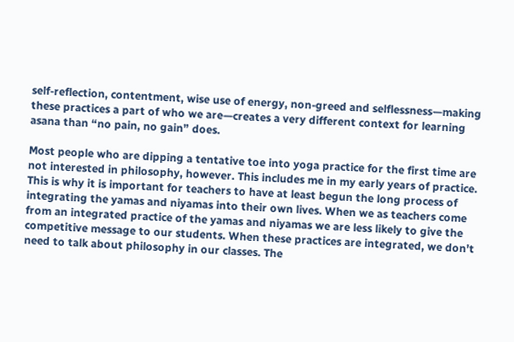self-reflection, contentment, wise use of energy, non-greed and selflessness—making these practices a part of who we are—creates a very different context for learning asana than “no pain, no gain” does.

Most people who are dipping a tentative toe into yoga practice for the first time are not interested in philosophy, however. This includes me in my early years of practice. This is why it is important for teachers to have at least begun the long process of integrating the yamas and niyamas into their own lives. When we as teachers come from an integrated practice of the yamas and niyamas we are less likely to give the competitive message to our students. When these practices are integrated, we don’t need to talk about philosophy in our classes. The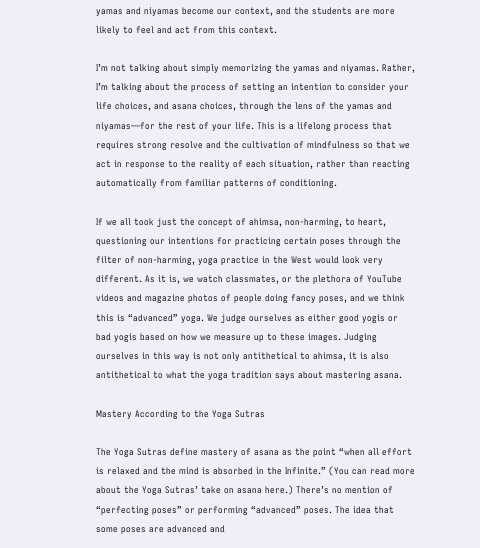yamas and niyamas become our context, and the students are more likely to feel and act from this context.

I’m not talking about simply memorizing the yamas and niyamas. Rather, I’m talking about the process of setting an intention to consider your life choices, and asana choices, through the lens of the yamas and niyamas—for the rest of your life. This is a lifelong process that requires strong resolve and the cultivation of mindfulness so that we act in response to the reality of each situation, rather than reacting automatically from familiar patterns of conditioning.

If we all took just the concept of ahimsa, non-harming, to heart, questioning our intentions for practicing certain poses through the filter of non-harming, yoga practice in the West would look very different. As it is, we watch classmates, or the plethora of YouTube videos and magazine photos of people doing fancy poses, and we think this is “advanced” yoga. We judge ourselves as either good yogis or bad yogis based on how we measure up to these images. Judging ourselves in this way is not only antithetical to ahimsa, it is also antithetical to what the yoga tradition says about mastering asana.

Mastery According to the Yoga Sutras

The Yoga Sutras define mastery of asana as the point “when all effort is relaxed and the mind is absorbed in the Infinite.” (You can read more about the Yoga Sutras’ take on asana here.) There’s no mention of “perfecting poses” or performing “advanced” poses. The idea that some poses are advanced and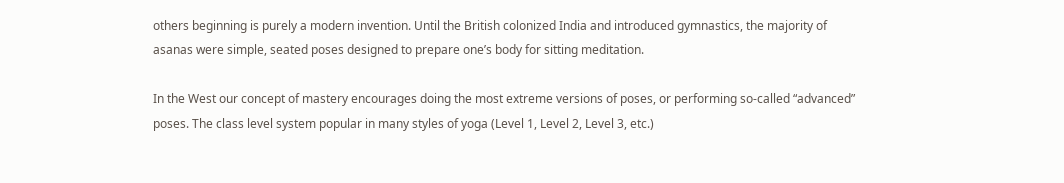others beginning is purely a modern invention. Until the British colonized India and introduced gymnastics, the majority of asanas were simple, seated poses designed to prepare one’s body for sitting meditation.

In the West our concept of mastery encourages doing the most extreme versions of poses, or performing so-called “advanced” poses. The class level system popular in many styles of yoga (Level 1, Level 2, Level 3, etc.)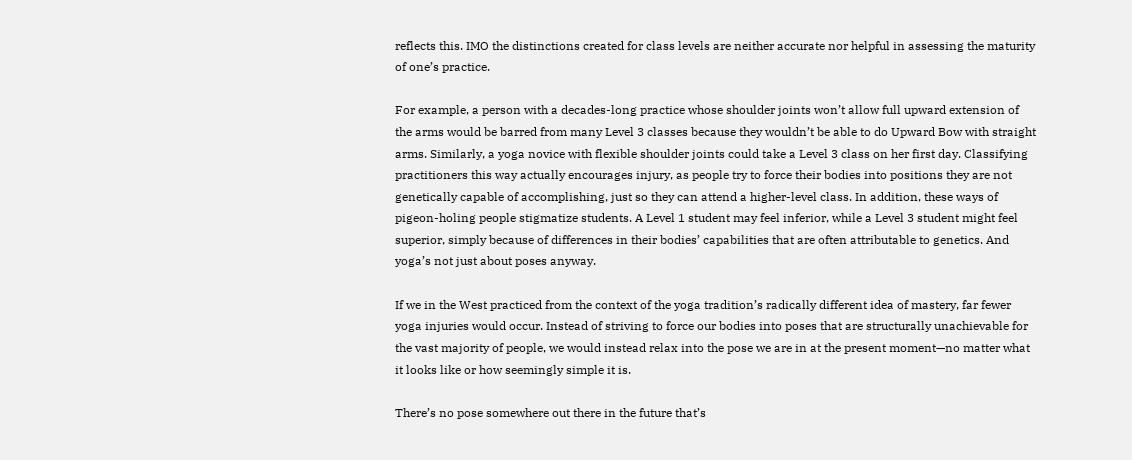reflects this. IMO the distinctions created for class levels are neither accurate nor helpful in assessing the maturity of one’s practice.

For example, a person with a decades-long practice whose shoulder joints won’t allow full upward extension of the arms would be barred from many Level 3 classes because they wouldn’t be able to do Upward Bow with straight arms. Similarly, a yoga novice with flexible shoulder joints could take a Level 3 class on her first day. Classifying practitioners this way actually encourages injury, as people try to force their bodies into positions they are not genetically capable of accomplishing, just so they can attend a higher-level class. In addition, these ways of pigeon-holing people stigmatize students. A Level 1 student may feel inferior, while a Level 3 student might feel superior, simply because of differences in their bodies’ capabilities that are often attributable to genetics. And yoga’s not just about poses anyway.

If we in the West practiced from the context of the yoga tradition’s radically different idea of mastery, far fewer yoga injuries would occur. Instead of striving to force our bodies into poses that are structurally unachievable for the vast majority of people, we would instead relax into the pose we are in at the present moment—no matter what it looks like or how seemingly simple it is.

There’s no pose somewhere out there in the future that’s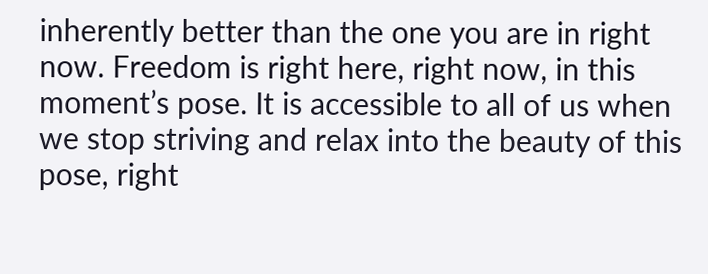inherently better than the one you are in right now. Freedom is right here, right now, in this moment’s pose. It is accessible to all of us when we stop striving and relax into the beauty of this pose, right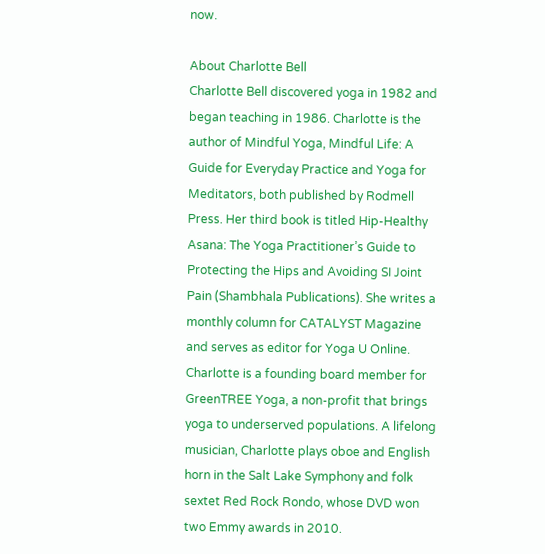now.

About Charlotte Bell
Charlotte Bell discovered yoga in 1982 and began teaching in 1986. Charlotte is the author of Mindful Yoga, Mindful Life: A Guide for Everyday Practice and Yoga for Meditators, both published by Rodmell Press. Her third book is titled Hip-Healthy Asana: The Yoga Practitioner’s Guide to Protecting the Hips and Avoiding SI Joint Pain (Shambhala Publications). She writes a monthly column for CATALYST Magazine and serves as editor for Yoga U Online. Charlotte is a founding board member for GreenTREE Yoga, a non-profit that brings yoga to underserved populations. A lifelong musician, Charlotte plays oboe and English horn in the Salt Lake Symphony and folk sextet Red Rock Rondo, whose DVD won two Emmy awards in 2010.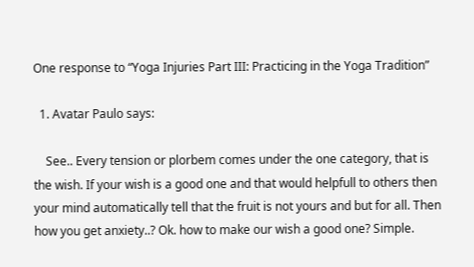One response to “Yoga Injuries Part III: Practicing in the Yoga Tradition”

  1. Avatar Paulo says:

    See.. Every tension or plorbem comes under the one category, that is the wish. If your wish is a good one and that would helpfull to others then your mind automatically tell that the fruit is not yours and but for all. Then how you get anxiety..? Ok. how to make our wish a good one? Simple.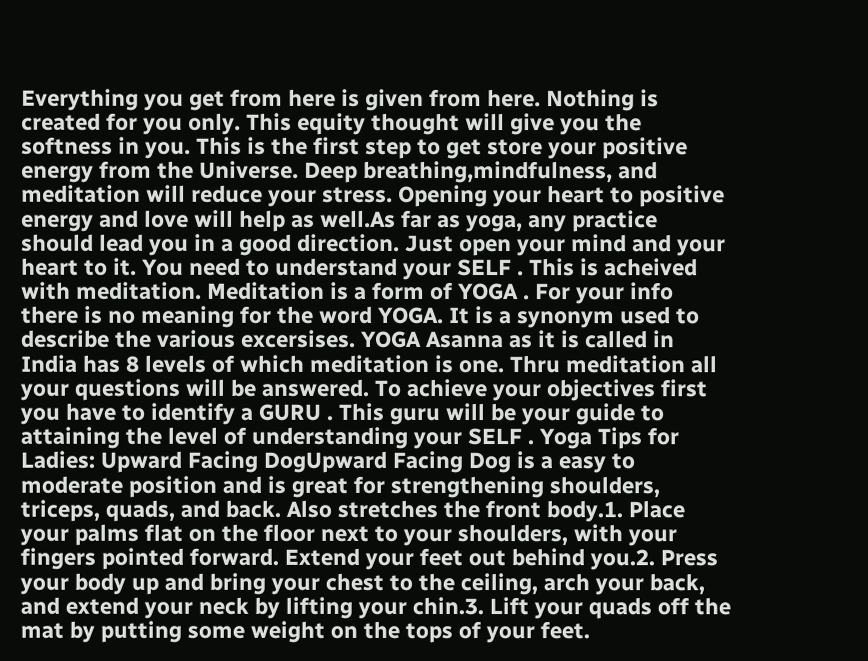Everything you get from here is given from here. Nothing is created for you only. This equity thought will give you the softness in you. This is the first step to get store your positive energy from the Universe. Deep breathing,mindfulness, and meditation will reduce your stress. Opening your heart to positive energy and love will help as well.As far as yoga, any practice should lead you in a good direction. Just open your mind and your heart to it. You need to understand your SELF . This is acheived with meditation. Meditation is a form of YOGA . For your info there is no meaning for the word YOGA. It is a synonym used to describe the various excersises. YOGA Asanna as it is called in India has 8 levels of which meditation is one. Thru meditation all your questions will be answered. To achieve your objectives first you have to identify a GURU . This guru will be your guide to attaining the level of understanding your SELF . Yoga Tips for Ladies: Upward Facing DogUpward Facing Dog is a easy to moderate position and is great for strengthening shoulders, triceps, quads, and back. Also stretches the front body.1. Place your palms flat on the floor next to your shoulders, with your fingers pointed forward. Extend your feet out behind you.2. Press your body up and bring your chest to the ceiling, arch your back, and extend your neck by lifting your chin.3. Lift your quads off the mat by putting some weight on the tops of your feet.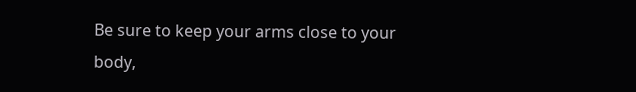Be sure to keep your arms close to your body,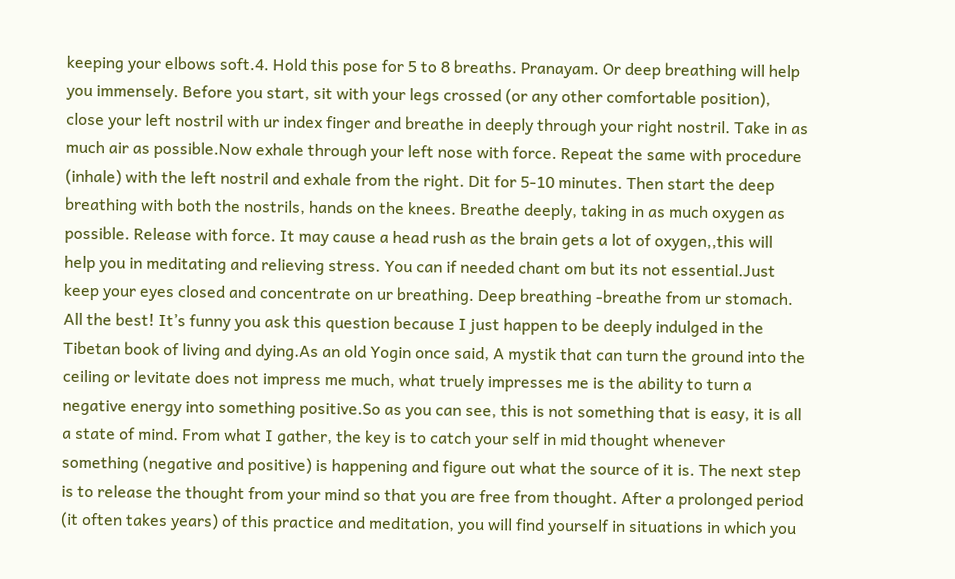keeping your elbows soft.4. Hold this pose for 5 to 8 breaths. Pranayam. Or deep breathing will help you immensely. Before you start, sit with your legs crossed (or any other comfortable position), close your left nostril with ur index finger and breathe in deeply through your right nostril. Take in as much air as possible.Now exhale through your left nose with force. Repeat the same with procedure (inhale) with the left nostril and exhale from the right. Dit for 5-10 minutes. Then start the deep breathing with both the nostrils, hands on the knees. Breathe deeply, taking in as much oxygen as possible. Release with force. It may cause a head rush as the brain gets a lot of oxygen,,this will help you in meditating and relieving stress. You can if needed chant om but its not essential.Just keep your eyes closed and concentrate on ur breathing. Deep breathing -breathe from ur stomach. All the best! It’s funny you ask this question because I just happen to be deeply indulged in the Tibetan book of living and dying.As an old Yogin once said, A mystik that can turn the ground into the ceiling or levitate does not impress me much, what truely impresses me is the ability to turn a negative energy into something positive.So as you can see, this is not something that is easy, it is all a state of mind. From what I gather, the key is to catch your self in mid thought whenever something (negative and positive) is happening and figure out what the source of it is. The next step is to release the thought from your mind so that you are free from thought. After a prolonged period (it often takes years) of this practice and meditation, you will find yourself in situations in which you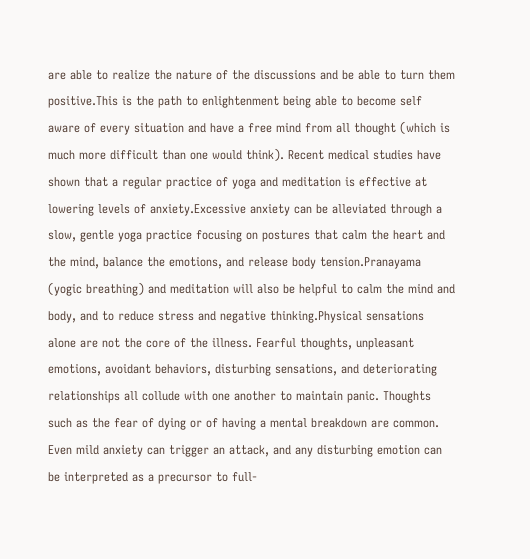are able to realize the nature of the discussions and be able to turn them positive.This is the path to enlightenment being able to become self aware of every situation and have a free mind from all thought (which is much more difficult than one would think). Recent medical studies have shown that a regular practice of yoga and meditation is effective at lowering levels of anxiety.Excessive anxiety can be alleviated through a slow, gentle yoga practice focusing on postures that calm the heart and the mind, balance the emotions, and release body tension.Pranayama (yogic breathing) and meditation will also be helpful to calm the mind and body, and to reduce stress and negative thinking.Physical sensations alone are not the core of the illness. Fearful thoughts, unpleasant emotions, avoidant behaviors, disturbing sensations, and deteriorating relationships all collude with one another to maintain panic. Thoughts such as the fear of dying or of having a mental breakdown are common. Even mild anxiety can trigger an attack, and any disturbing emotion can be interpreted as a precursor to full-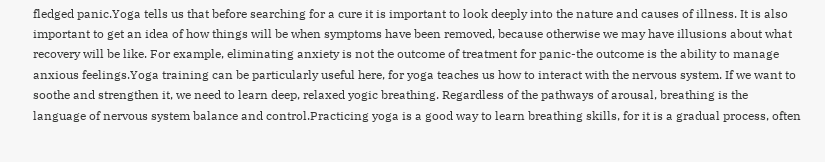fledged panic.Yoga tells us that before searching for a cure it is important to look deeply into the nature and causes of illness. It is also important to get an idea of how things will be when symptoms have been removed, because otherwise we may have illusions about what recovery will be like. For example, eliminating anxiety is not the outcome of treatment for panic-the outcome is the ability to manage anxious feelings.Yoga training can be particularly useful here, for yoga teaches us how to interact with the nervous system. If we want to soothe and strengthen it, we need to learn deep, relaxed yogic breathing. Regardless of the pathways of arousal, breathing is the language of nervous system balance and control.Practicing yoga is a good way to learn breathing skills, for it is a gradual process, often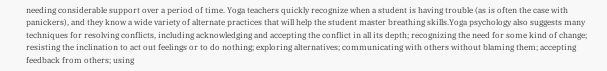needing considerable support over a period of time. Yoga teachers quickly recognize when a student is having trouble (as is often the case with panickers), and they know a wide variety of alternate practices that will help the student master breathing skills.Yoga psychology also suggests many techniques for resolving conflicts, including acknowledging and accepting the conflict in all its depth; recognizing the need for some kind of change; resisting the inclination to act out feelings or to do nothing; exploring alternatives; communicating with others without blaming them; accepting feedback from others; using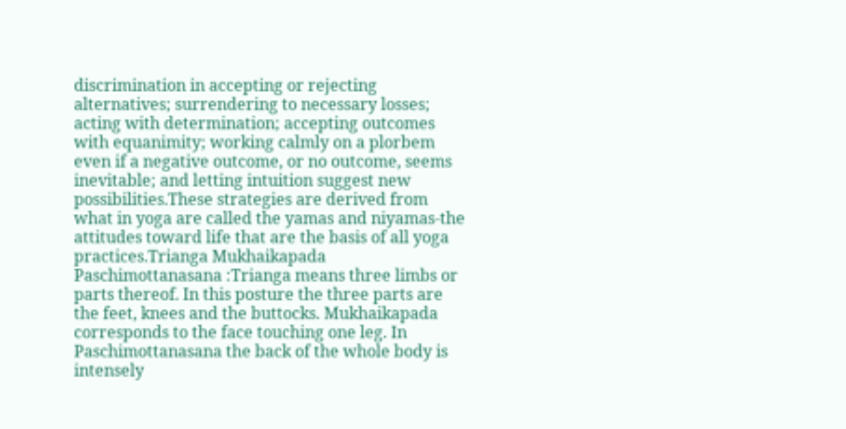discrimination in accepting or rejecting alternatives; surrendering to necessary losses; acting with determination; accepting outcomes with equanimity; working calmly on a plorbem even if a negative outcome, or no outcome, seems inevitable; and letting intuition suggest new possibilities.These strategies are derived from what in yoga are called the yamas and niyamas-the attitudes toward life that are the basis of all yoga practices.Trianga Mukhaikapada Paschimottanasana :Trianga means three limbs or parts thereof. In this posture the three parts are the feet, knees and the buttocks. Mukhaikapada corresponds to the face touching one leg. In Paschimottanasana the back of the whole body is intensely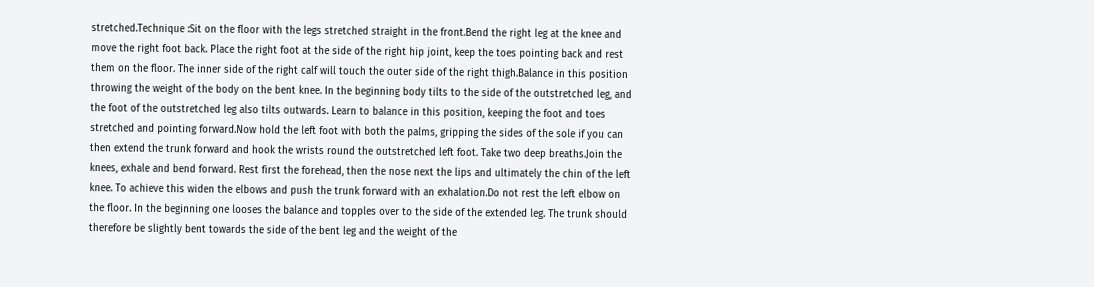stretched.Technique :Sit on the floor with the legs stretched straight in the front.Bend the right leg at the knee and move the right foot back. Place the right foot at the side of the right hip joint, keep the toes pointing back and rest them on the floor. The inner side of the right calf will touch the outer side of the right thigh.Balance in this position throwing the weight of the body on the bent knee. In the beginning body tilts to the side of the outstretched leg, and the foot of the outstretched leg also tilts outwards. Learn to balance in this position, keeping the foot and toes stretched and pointing forward.Now hold the left foot with both the palms, gripping the sides of the sole if you can then extend the trunk forward and hook the wrists round the outstretched left foot. Take two deep breaths.Join the knees, exhale and bend forward. Rest first the forehead, then the nose next the lips and ultimately the chin of the left knee. To achieve this widen the elbows and push the trunk forward with an exhalation.Do not rest the left elbow on the floor. In the beginning one looses the balance and topples over to the side of the extended leg. The trunk should therefore be slightly bent towards the side of the bent leg and the weight of the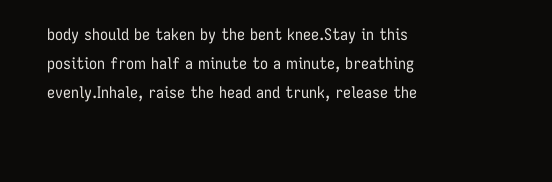body should be taken by the bent knee.Stay in this position from half a minute to a minute, breathing evenly.Inhale, raise the head and trunk, release the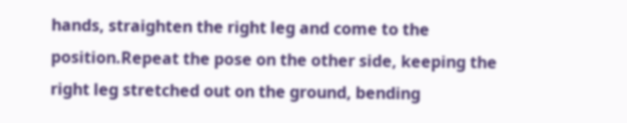hands, straighten the right leg and come to the position.Repeat the pose on the other side, keeping the right leg stretched out on the ground, bending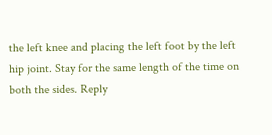the left knee and placing the left foot by the left hip joint. Stay for the same length of the time on both the sides. Reply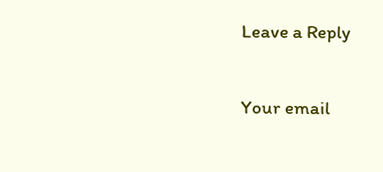Leave a Reply

Your email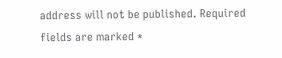address will not be published. Required fields are marked *